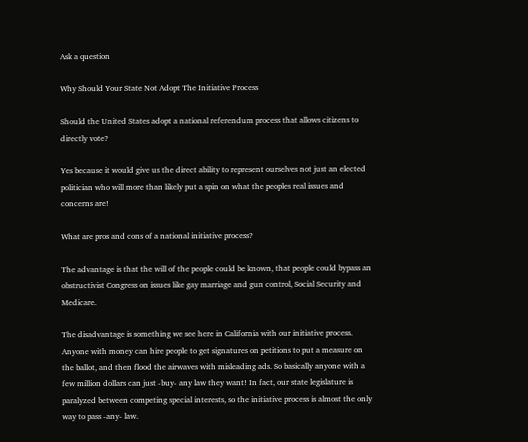Ask a question

Why Should Your State Not Adopt The Initiative Process

Should the United States adopt a national referendum process that allows citizens to directly vote?

Yes because it would give us the direct ability to represent ourselves not just an elected politician who will more than likely put a spin on what the peoples real issues and concerns are!

What are pros and cons of a national initiative process?

The advantage is that the will of the people could be known, that people could bypass an obstructivist Congress on issues like gay marriage and gun control, Social Security and Medicare.

The disadvantage is something we see here in California with our initiative process. Anyone with money can hire people to get signatures on petitions to put a measure on the ballot, and then flood the airwaves with misleading ads. So basically anyone with a few million dollars can just -buy- any law they want! In fact, our state legislature is paralyzed between competing special interests, so the initiative process is almost the only way to pass -any- law.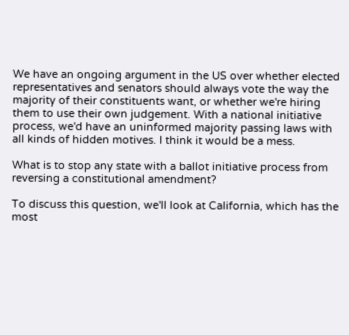We have an ongoing argument in the US over whether elected representatives and senators should always vote the way the majority of their constituents want, or whether we're hiring them to use their own judgement. With a national initiative process, we'd have an uninformed majority passing laws with all kinds of hidden motives. I think it would be a mess.

What is to stop any state with a ballot initiative process from reversing a constitutional amendment?

To discuss this question, we'll look at California, which has the most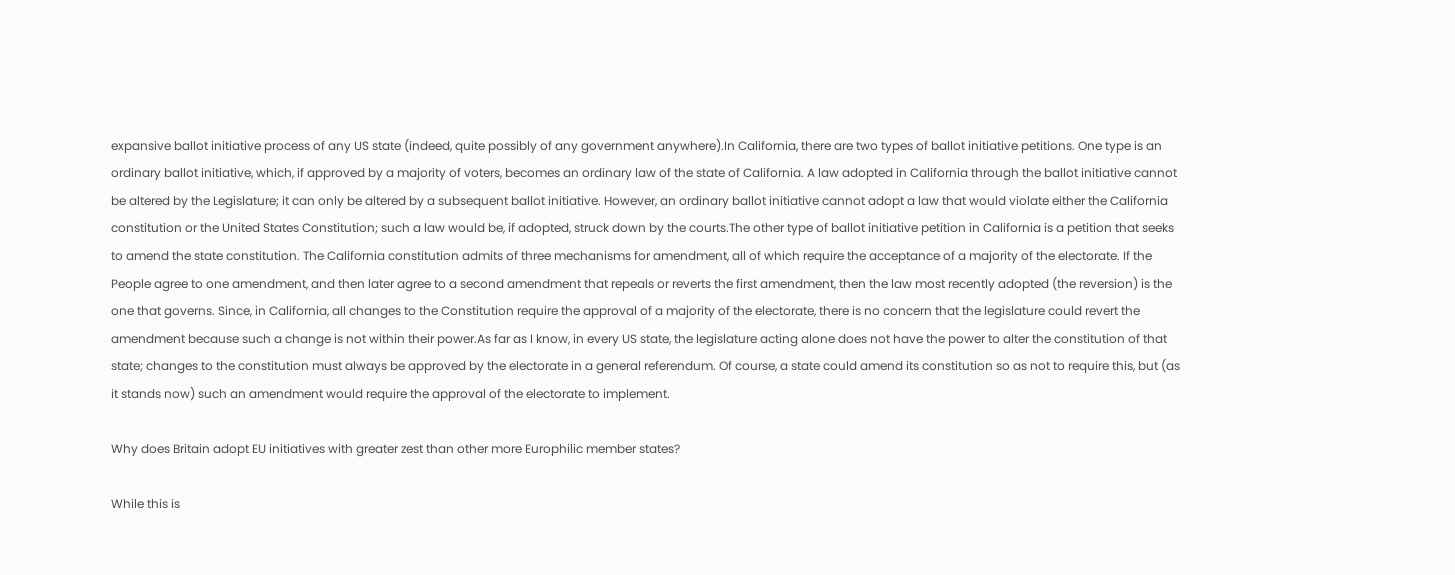expansive ballot initiative process of any US state (indeed, quite possibly of any government anywhere).In California, there are two types of ballot initiative petitions. One type is an ordinary ballot initiative, which, if approved by a majority of voters, becomes an ordinary law of the state of California. A law adopted in California through the ballot initiative cannot be altered by the Legislature; it can only be altered by a subsequent ballot initiative. However, an ordinary ballot initiative cannot adopt a law that would violate either the California constitution or the United States Constitution; such a law would be, if adopted, struck down by the courts.The other type of ballot initiative petition in California is a petition that seeks to amend the state constitution. The California constitution admits of three mechanisms for amendment, all of which require the acceptance of a majority of the electorate. If the People agree to one amendment, and then later agree to a second amendment that repeals or reverts the first amendment, then the law most recently adopted (the reversion) is the one that governs. Since, in California, all changes to the Constitution require the approval of a majority of the electorate, there is no concern that the legislature could revert the amendment because such a change is not within their power.As far as I know, in every US state, the legislature acting alone does not have the power to alter the constitution of that state; changes to the constitution must always be approved by the electorate in a general referendum. Of course, a state could amend its constitution so as not to require this, but (as it stands now) such an amendment would require the approval of the electorate to implement.

Why does Britain adopt EU initiatives with greater zest than other more Europhilic member states?

While this is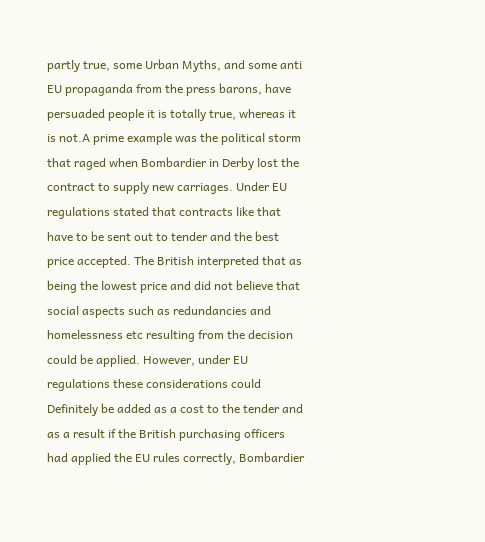partly true, some Urban Myths, and some anti EU propaganda from the press barons, have persuaded people it is totally true, whereas it is not.A prime example was the political storm that raged when Bombardier in Derby lost the contract to supply new carriages. Under EU regulations stated that contracts like that have to be sent out to tender and the best price accepted. The British interpreted that as being the lowest price and did not believe that social aspects such as redundancies and homelessness etc resulting from the decision could be applied. However, under EU regulations these considerations could Definitely be added as a cost to the tender and as a result if the British purchasing officers had applied the EU rules correctly, Bombardier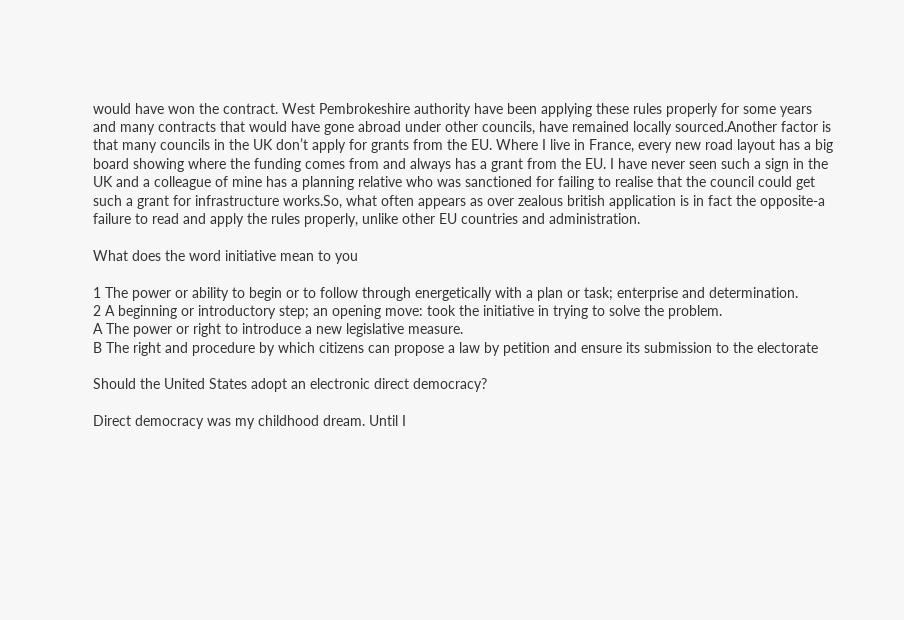would have won the contract. West Pembrokeshire authority have been applying these rules properly for some years and many contracts that would have gone abroad under other councils, have remained locally sourced.Another factor is that many councils in the UK don’t apply for grants from the EU. Where I live in France, every new road layout has a big board showing where the funding comes from and always has a grant from the EU. I have never seen such a sign in the UK and a colleague of mine has a planning relative who was sanctioned for failing to realise that the council could get such a grant for infrastructure works.So, what often appears as over zealous british application is in fact the opposite-a failure to read and apply the rules properly, unlike other EU countries and administration.

What does the word initiative mean to you

1 The power or ability to begin or to follow through energetically with a plan or task; enterprise and determination.
2 A beginning or introductory step; an opening move: took the initiative in trying to solve the problem.
A The power or right to introduce a new legislative measure.
B The right and procedure by which citizens can propose a law by petition and ensure its submission to the electorate

Should the United States adopt an electronic direct democracy?

Direct democracy was my childhood dream. Until I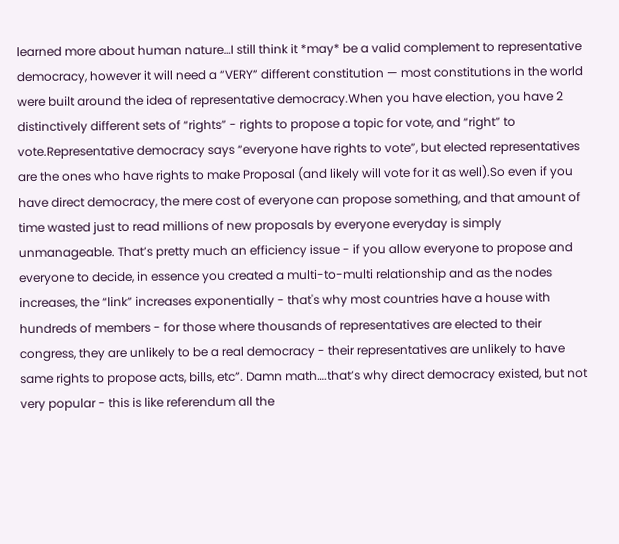learned more about human nature…I still think it *may* be a valid complement to representative democracy, however it will need a “VERY” different constitution — most constitutions in the world were built around the idea of representative democracy.When you have election, you have 2 distinctively different sets of “rights” - rights to propose a topic for vote, and “right” to vote.Representative democracy says “everyone have rights to vote”, but elected representatives are the ones who have rights to make Proposal (and likely will vote for it as well).So even if you have direct democracy, the mere cost of everyone can propose something, and that amount of time wasted just to read millions of new proposals by everyone everyday is simply unmanageable. That’s pretty much an efficiency issue - if you allow everyone to propose and everyone to decide, in essence you created a multi-to-multi relationship and as the nodes increases, the “link” increases exponentially - that's why most countries have a house with hundreds of members - for those where thousands of representatives are elected to their congress, they are unlikely to be a real democracy - their representatives are unlikely to have same rights to propose acts, bills, etc”. Damn math….that’s why direct democracy existed, but not very popular - this is like referendum all the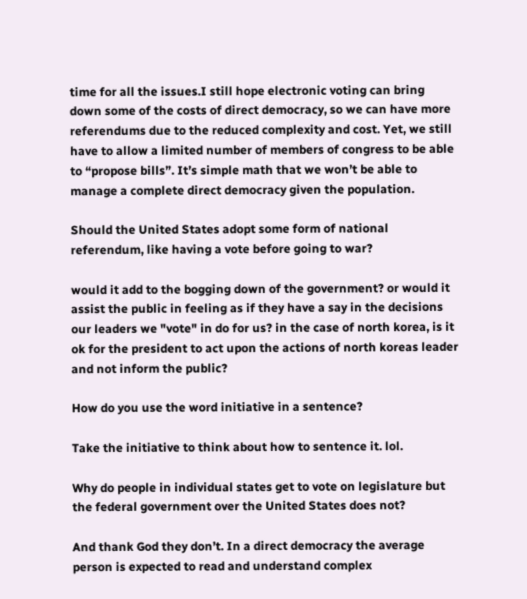time for all the issues.I still hope electronic voting can bring down some of the costs of direct democracy, so we can have more referendums due to the reduced complexity and cost. Yet, we still have to allow a limited number of members of congress to be able to “propose bills”. It’s simple math that we won’t be able to manage a complete direct democracy given the population.

Should the United States adopt some form of national referendum, like having a vote before going to war?

would it add to the bogging down of the government? or would it assist the public in feeling as if they have a say in the decisions our leaders we "vote" in do for us? in the case of north korea, is it ok for the president to act upon the actions of north koreas leader and not inform the public?

How do you use the word initiative in a sentence?

Take the initiative to think about how to sentence it. lol.

Why do people in individual states get to vote on legislature but the federal government over the United States does not?

And thank God they don’t. In a direct democracy the average person is expected to read and understand complex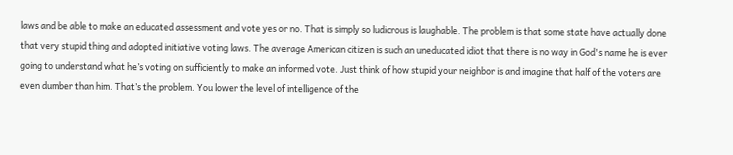laws and be able to make an educated assessment and vote yes or no. That is simply so ludicrous is laughable. The problem is that some state have actually done that very stupid thing and adopted initiative voting laws. The average American citizen is such an uneducated idiot that there is no way in God's name he is ever going to understand what he’s voting on sufficiently to make an informed vote. Just think of how stupid your neighbor is and imagine that half of the voters are even dumber than him. That’s the problem. You lower the level of intelligence of the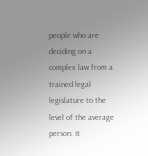people who are deciding on a complex law from a trained legal legislature to the level of the average person. It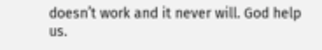doesn’t work and it never will. God help us.